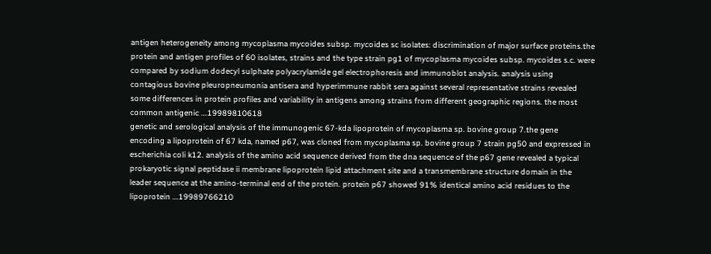antigen heterogeneity among mycoplasma mycoides subsp. mycoides sc isolates: discrimination of major surface proteins.the protein and antigen profiles of 60 isolates, strains and the type strain pg1 of mycoplasma mycoides subsp. mycoides s.c. were compared by sodium dodecyl sulphate polyacrylamide gel electrophoresis and immunoblot analysis. analysis using contagious bovine pleuropneumonia antisera and hyperimmune rabbit sera against several representative strains revealed some differences in protein profiles and variability in antigens among strains from different geographic regions. the most common antigenic ...19989810618
genetic and serological analysis of the immunogenic 67-kda lipoprotein of mycoplasma sp. bovine group 7.the gene encoding a lipoprotein of 67 kda, named p67, was cloned from mycoplasma sp. bovine group 7 strain pg50 and expressed in escherichia coli k12. analysis of the amino acid sequence derived from the dna sequence of the p67 gene revealed a typical prokaryotic signal peptidase ii membrane lipoprotein lipid attachment site and a transmembrane structure domain in the leader sequence at the amino-terminal end of the protein. protein p67 showed 91% identical amino acid residues to the lipoprotein ...19989766210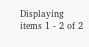Displaying items 1 - 2 of 2